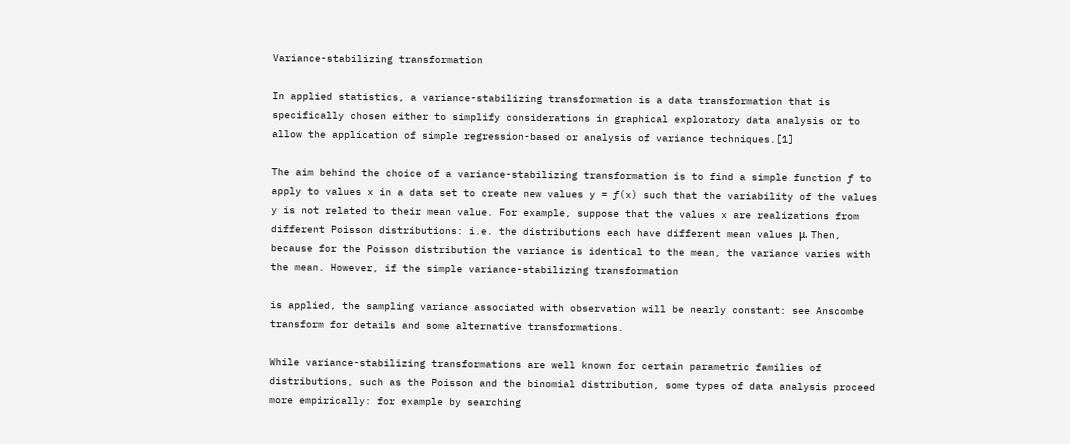Variance-stabilizing transformation

In applied statistics, a variance-stabilizing transformation is a data transformation that is specifically chosen either to simplify considerations in graphical exploratory data analysis or to allow the application of simple regression-based or analysis of variance techniques.[1]

The aim behind the choice of a variance-stabilizing transformation is to find a simple function ƒ to apply to values x in a data set to create new values y = ƒ(x) such that the variability of the values y is not related to their mean value. For example, suppose that the values x are realizations from different Poisson distributions: i.e. the distributions each have different mean values μ. Then, because for the Poisson distribution the variance is identical to the mean, the variance varies with the mean. However, if the simple variance-stabilizing transformation

is applied, the sampling variance associated with observation will be nearly constant: see Anscombe transform for details and some alternative transformations.

While variance-stabilizing transformations are well known for certain parametric families of distributions, such as the Poisson and the binomial distribution, some types of data analysis proceed more empirically: for example by searching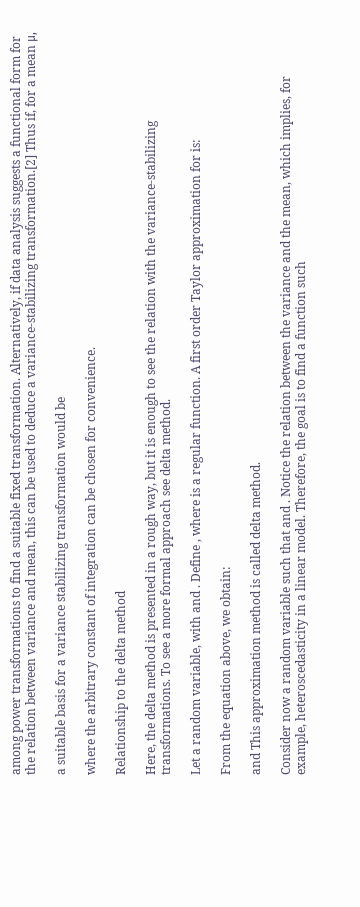among power transformations to find a suitable fixed transformation. Alternatively, if data analysis suggests a functional form for the relation between variance and mean, this can be used to deduce a variance-stabilizing transformation.[2] Thus if, for a mean μ,

a suitable basis for a variance stabilizing transformation would be

where the arbitrary constant of integration can be chosen for convenience.

Relationship to the delta method

Here, the delta method is presented in a rough way, but it is enough to see the relation with the variance-stabilizing transformations. To see a more formal approach see delta method.

Let a random variable, with and . Define , where is a regular function. A first order Taylor approximation for is:

From the equation above, we obtain:

and This approximation method is called delta method.

Consider now a random variable such that and . Notice the relation between the variance and the mean, which implies, for example, heteroscedasticity in a linear model. Therefore, the goal is to find a function such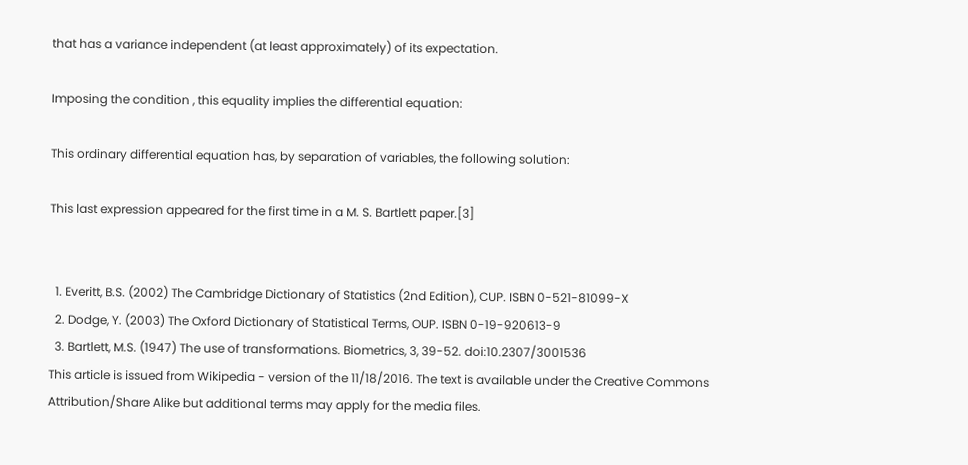that has a variance independent (at least approximately) of its expectation.

Imposing the condition , this equality implies the differential equation:

This ordinary differential equation has, by separation of variables, the following solution:

This last expression appeared for the first time in a M. S. Bartlett paper.[3]


  1. Everitt, B.S. (2002) The Cambridge Dictionary of Statistics (2nd Edition), CUP. ISBN 0-521-81099-X
  2. Dodge, Y. (2003) The Oxford Dictionary of Statistical Terms, OUP. ISBN 0-19-920613-9
  3. Bartlett, M.S. (1947) The use of transformations. Biometrics, 3, 39-52. doi:10.2307/3001536
This article is issued from Wikipedia - version of the 11/18/2016. The text is available under the Creative Commons Attribution/Share Alike but additional terms may apply for the media files.